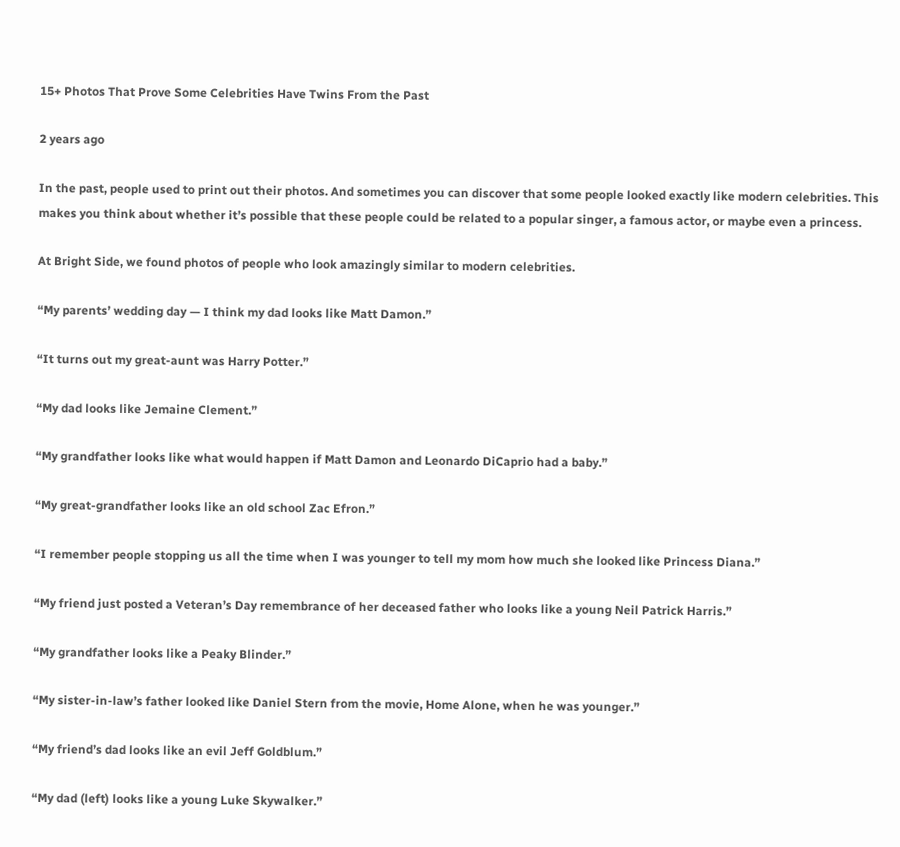15+ Photos That Prove Some Celebrities Have Twins From the Past

2 years ago

In the past, people used to print out their photos. And sometimes you can discover that some people looked exactly like modern celebrities. This makes you think about whether it’s possible that these people could be related to a popular singer, a famous actor, or maybe even a princess.

At Bright Side, we found photos of people who look amazingly similar to modern celebrities.

“My parents’ wedding day — I think my dad looks like Matt Damon.”

“It turns out my great-aunt was Harry Potter.”

“My dad looks like Jemaine Clement.”

“My grandfather looks like what would happen if Matt Damon and Leonardo DiCaprio had a baby.”

“My great-grandfather looks like an old school Zac Efron.”

“I remember people stopping us all the time when I was younger to tell my mom how much she looked like Princess Diana.”

“My friend just posted a Veteran’s Day remembrance of her deceased father who looks like a young Neil Patrick Harris.”

“My grandfather looks like a Peaky Blinder.”

“My sister-in-law’s father looked like Daniel Stern from the movie, Home Alone, when he was younger.”

“My friend’s dad looks like an evil Jeff Goldblum.”

“My dad (left) looks like a young Luke Skywalker.”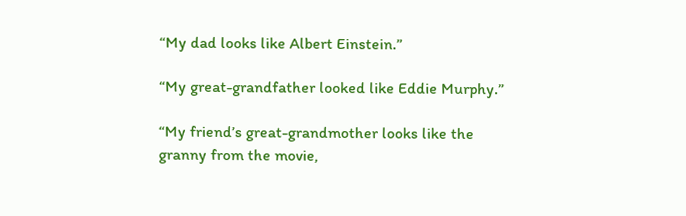“My dad looks like Albert Einstein.”

“My great-grandfather looked like Eddie Murphy.”

“My friend’s great-grandmother looks like the granny from the movie,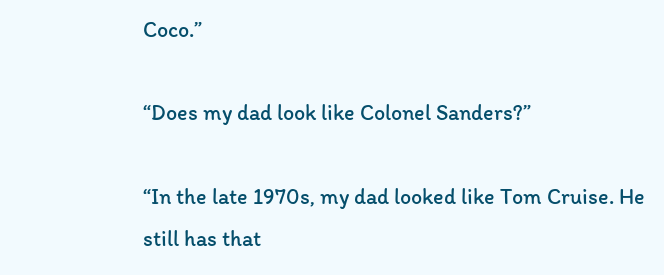Coco.”

“Does my dad look like Colonel Sanders?”

“In the late 1970s, my dad looked like Tom Cruise. He still has that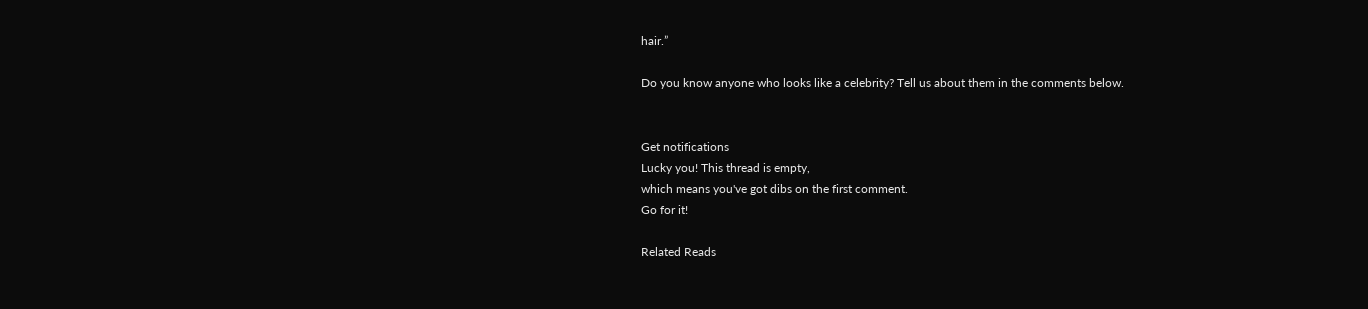hair.”

Do you know anyone who looks like a celebrity? Tell us about them in the comments below.


Get notifications
Lucky you! This thread is empty,
which means you've got dibs on the first comment.
Go for it!

Related Reads